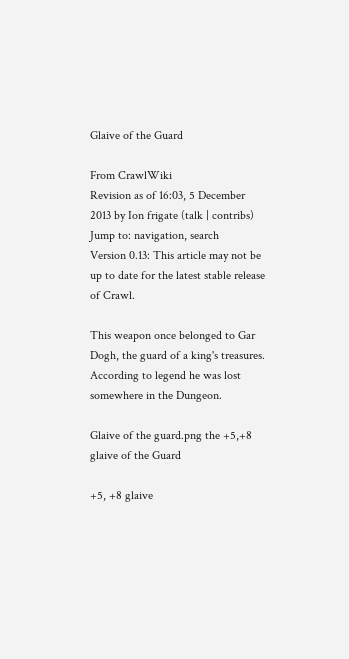Glaive of the Guard

From CrawlWiki
Revision as of 16:03, 5 December 2013 by Ion frigate (talk | contribs)
Jump to: navigation, search
Version 0.13: This article may not be up to date for the latest stable release of Crawl.

This weapon once belonged to Gar Dogh, the guard of a king's treasures. According to legend he was lost somewhere in the Dungeon.

Glaive of the guard.png the +5,+8 glaive of the Guard

+5, +8 glaive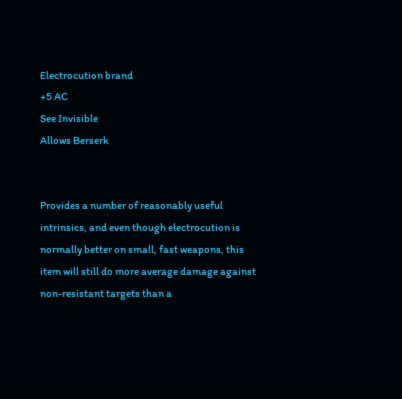Electrocution brand
+5 AC
See Invisible
Allows Berserk


Provides a number of reasonably useful intrinsics, and even though electrocution is normally better on small, fast weapons, this item will still do more average damage against non-resistant targets than a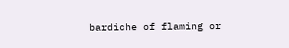bardiche of flaming or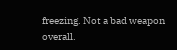freezing. Not a bad weapon overall.